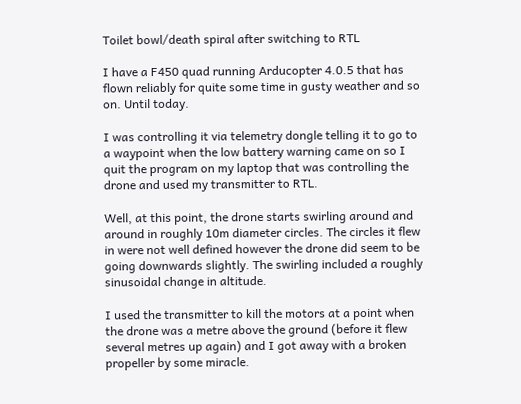Toilet bowl/death spiral after switching to RTL

I have a F450 quad running Arducopter 4.0.5 that has flown reliably for quite some time in gusty weather and so on. Until today.

I was controlling it via telemetry dongle telling it to go to a waypoint when the low battery warning came on so I quit the program on my laptop that was controlling the drone and used my transmitter to RTL.

Well, at this point, the drone starts swirling around and around in roughly 10m diameter circles. The circles it flew in were not well defined however the drone did seem to be going downwards slightly. The swirling included a roughly sinusoidal change in altitude.

I used the transmitter to kill the motors at a point when the drone was a metre above the ground (before it flew several metres up again) and I got away with a broken propeller by some miracle.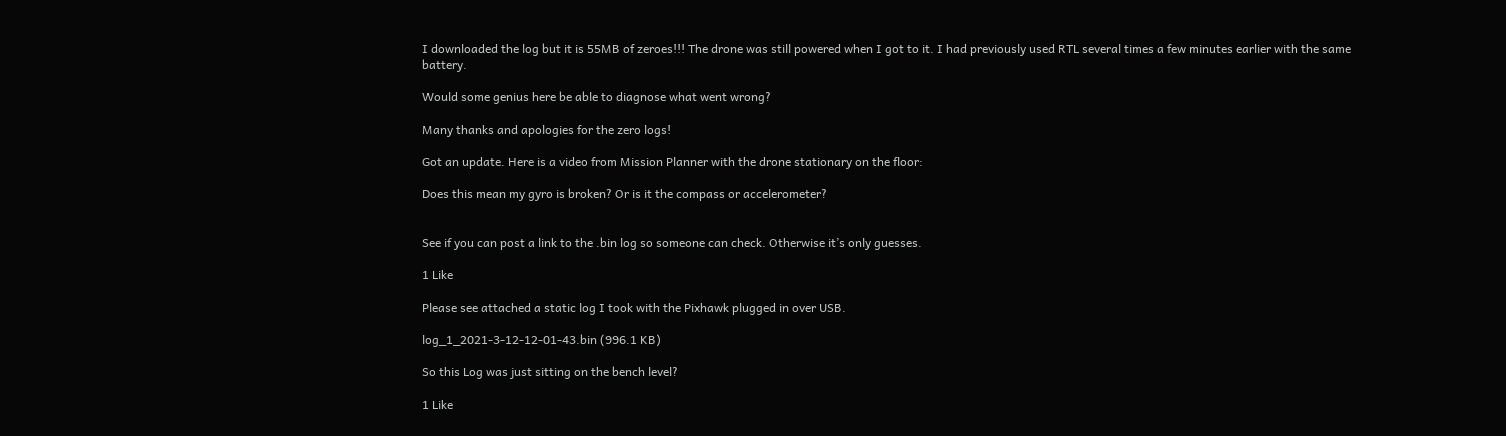I downloaded the log but it is 55MB of zeroes!!! The drone was still powered when I got to it. I had previously used RTL several times a few minutes earlier with the same battery.

Would some genius here be able to diagnose what went wrong?

Many thanks and apologies for the zero logs!

Got an update. Here is a video from Mission Planner with the drone stationary on the floor:

Does this mean my gyro is broken? Or is it the compass or accelerometer?


See if you can post a link to the .bin log so someone can check. Otherwise it’s only guesses.

1 Like

Please see attached a static log I took with the Pixhawk plugged in over USB.

log_1_2021-3-12-12-01-43.bin (996.1 KB)

So this Log was just sitting on the bench level?

1 Like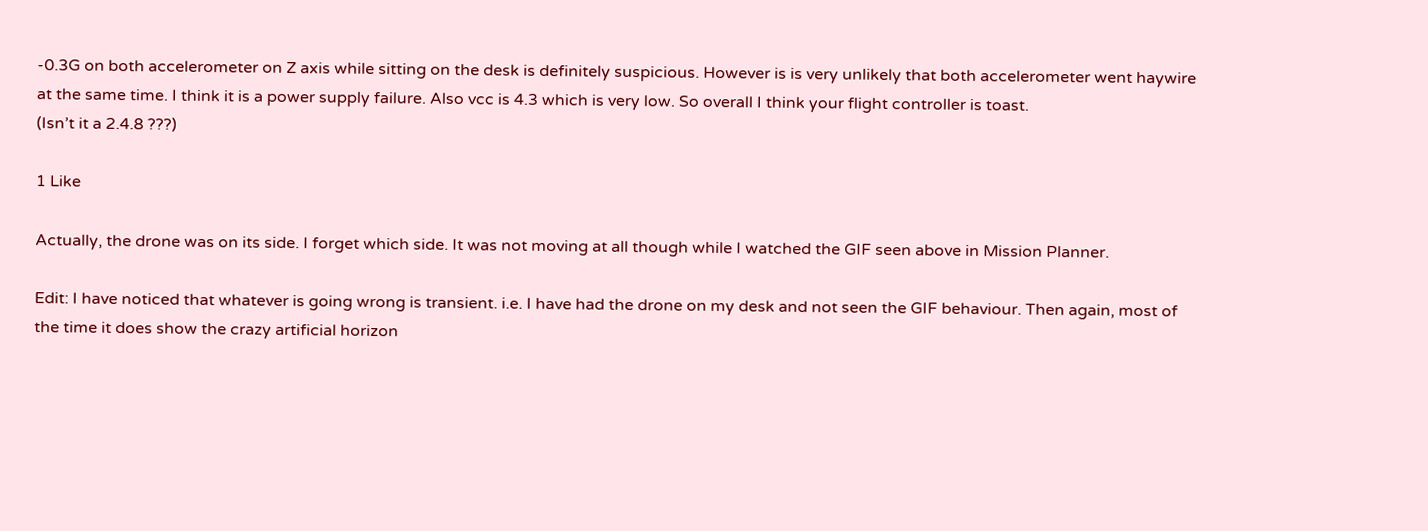-0.3G on both accelerometer on Z axis while sitting on the desk is definitely suspicious. However is is very unlikely that both accelerometer went haywire at the same time. I think it is a power supply failure. Also vcc is 4.3 which is very low. So overall I think your flight controller is toast.
(Isn’t it a 2.4.8 ???)

1 Like

Actually, the drone was on its side. I forget which side. It was not moving at all though while I watched the GIF seen above in Mission Planner.

Edit: I have noticed that whatever is going wrong is transient. i.e. I have had the drone on my desk and not seen the GIF behaviour. Then again, most of the time it does show the crazy artificial horizon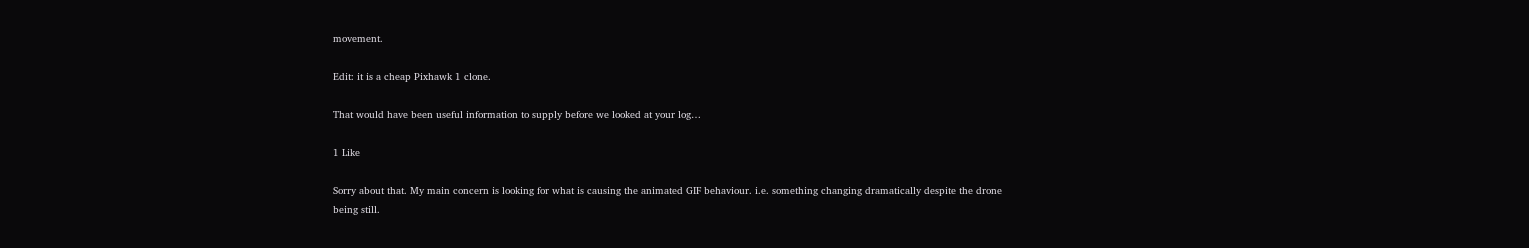movement.

Edit: it is a cheap Pixhawk 1 clone.

That would have been useful information to supply before we looked at your log…

1 Like

Sorry about that. My main concern is looking for what is causing the animated GIF behaviour. i.e. something changing dramatically despite the drone being still.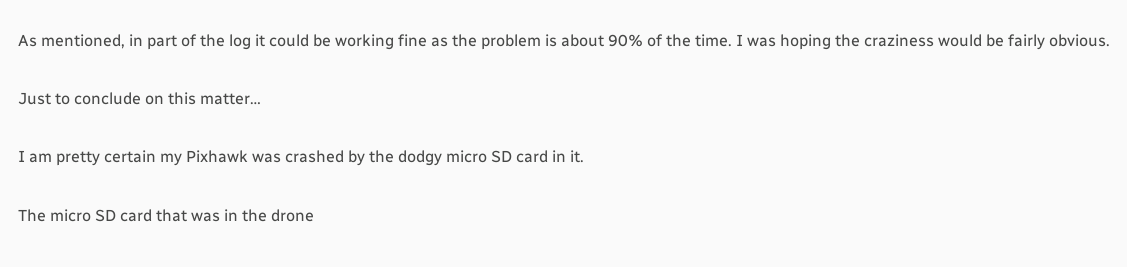As mentioned, in part of the log it could be working fine as the problem is about 90% of the time. I was hoping the craziness would be fairly obvious.

Just to conclude on this matter…

I am pretty certain my Pixhawk was crashed by the dodgy micro SD card in it.

The micro SD card that was in the drone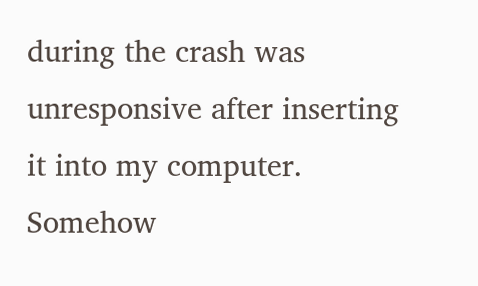during the crash was unresponsive after inserting it into my computer. Somehow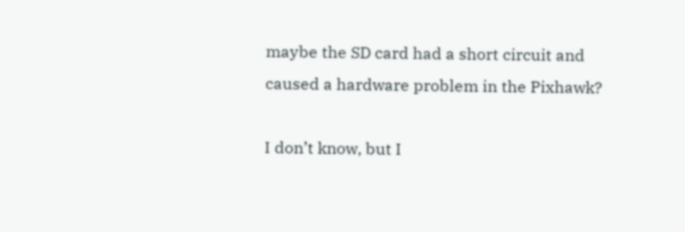maybe the SD card had a short circuit and caused a hardware problem in the Pixhawk?

I don’t know, but I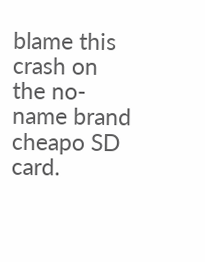blame this crash on the no-name brand cheapo SD card.